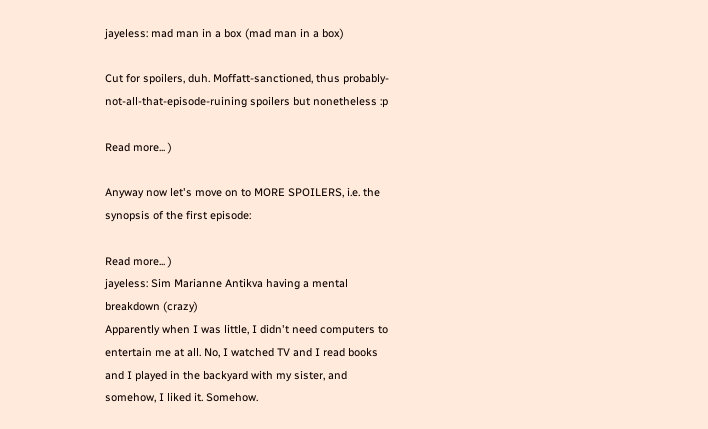jayeless: mad man in a box (mad man in a box)

Cut for spoilers, duh. Moffatt-sanctioned, thus probably-not-all-that-episode-ruining spoilers but nonetheless :p

Read more... )

Anyway now let's move on to MORE SPOILERS, i.e. the synopsis of the first episode:

Read more... )
jayeless: Sim Marianne Antikva having a mental breakdown (crazy)
Apparently when I was little, I didn't need computers to entertain me at all. No, I watched TV and I read books and I played in the backyard with my sister, and somehow, I liked it. Somehow.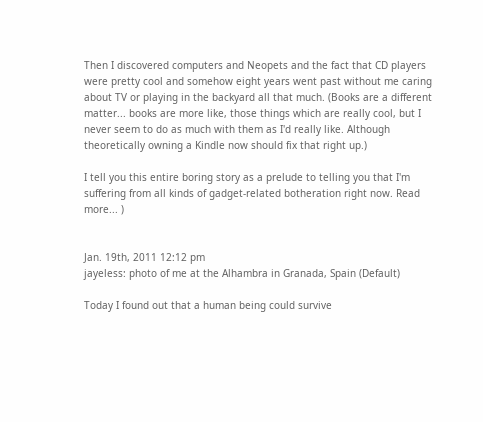Then I discovered computers and Neopets and the fact that CD players were pretty cool and somehow eight years went past without me caring about TV or playing in the backyard all that much. (Books are a different matter... books are more like, those things which are really cool, but I never seem to do as much with them as I'd really like. Although theoretically owning a Kindle now should fix that right up.)

I tell you this entire boring story as a prelude to telling you that I'm suffering from all kinds of gadget-related botheration right now. Read more... )


Jan. 19th, 2011 12:12 pm
jayeless: photo of me at the Alhambra in Granada, Spain (Default)

Today I found out that a human being could survive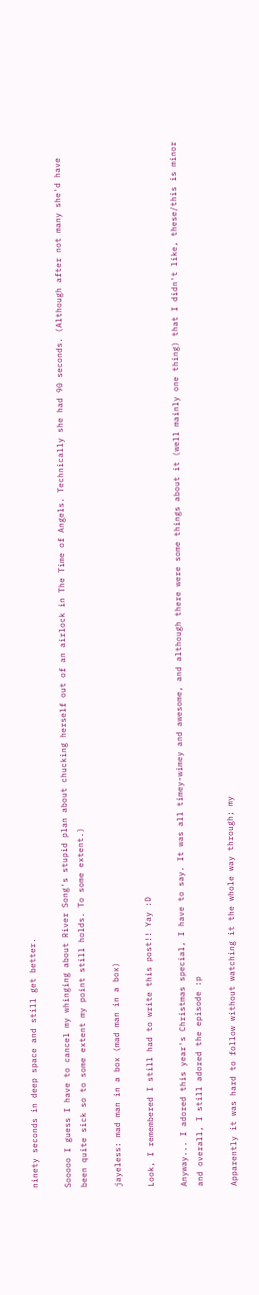ninety seconds in deep space and still get better.

Sooooo I guess I have to cancel my whinging about River Song's stupid plan about chucking herself out of an airlock in The Time of Angels. Technically she had 90 seconds. (Although after not many she'd have been quite sick so to some extent my point still holds. To some extent.)

jayeless: mad man in a box (mad man in a box)

Look, I remembered I still had to write this post!! Yay :D

Anyway... I adored this year's Christmas special, I have to say. It was all timey-wimey and awesome, and although there were some things about it (well mainly one thing) that I didn't like, these/this is minor and overall, I still adored the episode :p

Apparently it was hard to follow without watching it the whole way through; my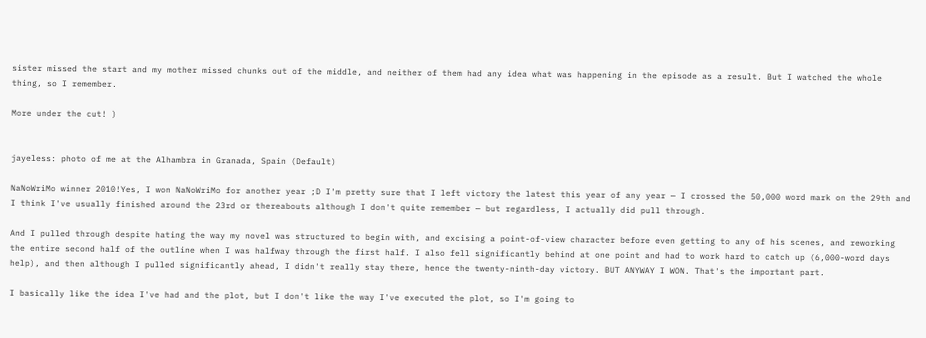sister missed the start and my mother missed chunks out of the middle, and neither of them had any idea what was happening in the episode as a result. But I watched the whole thing, so I remember.

More under the cut! )


jayeless: photo of me at the Alhambra in Granada, Spain (Default)

NaNoWriMo winner 2010!Yes, I won NaNoWriMo for another year ;D I'm pretty sure that I left victory the latest this year of any year — I crossed the 50,000 word mark on the 29th and I think I've usually finished around the 23rd or thereabouts although I don't quite remember — but regardless, I actually did pull through.

And I pulled through despite hating the way my novel was structured to begin with, and excising a point-of-view character before even getting to any of his scenes, and reworking the entire second half of the outline when I was halfway through the first half. I also fell significantly behind at one point and had to work hard to catch up (6,000-word days help), and then although I pulled significantly ahead, I didn't really stay there, hence the twenty-ninth-day victory. BUT ANYWAY I WON. That's the important part.

I basically like the idea I've had and the plot, but I don't like the way I've executed the plot, so I'm going to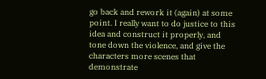go back and rework it (again) at some point. I really want to do justice to this idea and construct it properly, and tone down the violence, and give the characters more scenes that demonstrate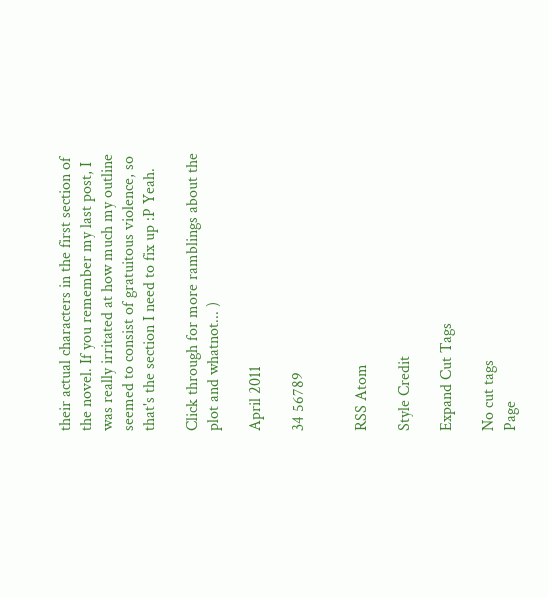their actual characters in the first section of the novel. If you remember my last post, I was really irritated at how much my outline seemed to consist of gratuitous violence, so that's the section I need to fix up :P Yeah.

Click through for more ramblings about the plot and whatnot... )

April 2011

34 56789


RSS Atom

Style Credit

Expand Cut Tags

No cut tags
Page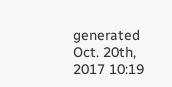generated Oct. 20th, 2017 10:19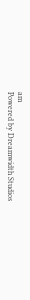am
Powered by Dreamwidth Studios